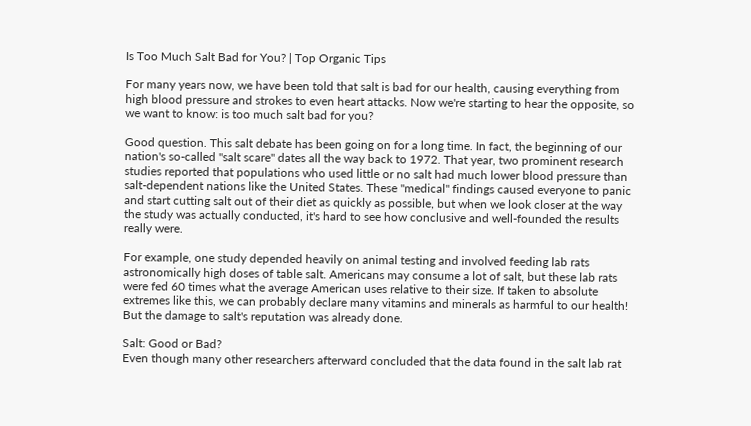Is Too Much Salt Bad for You? | Top Organic Tips

For many years now, we have been told that salt is bad for our health, causing everything from high blood pressure and strokes to even heart attacks. Now we're starting to hear the opposite, so we want to know: is too much salt bad for you?

Good question. This salt debate has been going on for a long time. In fact, the beginning of our nation's so-called "salt scare" dates all the way back to 1972. That year, two prominent research studies reported that populations who used little or no salt had much lower blood pressure than salt-dependent nations like the United States. These "medical" findings caused everyone to panic and start cutting salt out of their diet as quickly as possible, but when we look closer at the way the study was actually conducted, it's hard to see how conclusive and well-founded the results really were.

For example, one study depended heavily on animal testing and involved feeding lab rats astronomically high doses of table salt. Americans may consume a lot of salt, but these lab rats were fed 60 times what the average American uses relative to their size. If taken to absolute extremes like this, we can probably declare many vitamins and minerals as harmful to our health! But the damage to salt's reputation was already done.

Salt: Good or Bad?
Even though many other researchers afterward concluded that the data found in the salt lab rat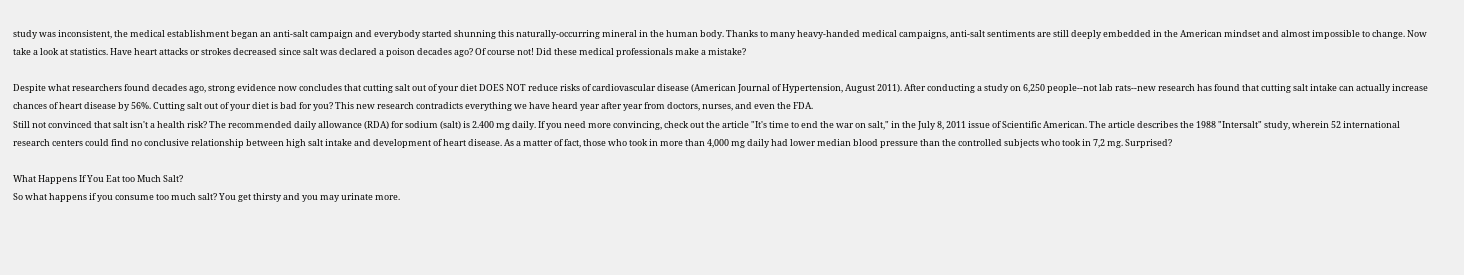study was inconsistent, the medical establishment began an anti-salt campaign and everybody started shunning this naturally-occurring mineral in the human body. Thanks to many heavy-handed medical campaigns, anti-salt sentiments are still deeply embedded in the American mindset and almost impossible to change. Now take a look at statistics. Have heart attacks or strokes decreased since salt was declared a poison decades ago? Of course not! Did these medical professionals make a mistake?

Despite what researchers found decades ago, strong evidence now concludes that cutting salt out of your diet DOES NOT reduce risks of cardiovascular disease (American Journal of Hypertension, August 2011). After conducting a study on 6,250 people--not lab rats--new research has found that cutting salt intake can actually increase chances of heart disease by 56%. Cutting salt out of your diet is bad for you? This new research contradicts everything we have heard year after year from doctors, nurses, and even the FDA.
Still not convinced that salt isn't a health risk? The recommended daily allowance (RDA) for sodium (salt) is 2.400 mg daily. If you need more convincing, check out the article "It's time to end the war on salt," in the July 8, 2011 issue of Scientific American. The article describes the 1988 "Intersalt" study, wherein 52 international research centers could find no conclusive relationship between high salt intake and development of heart disease. As a matter of fact, those who took in more than 4,000 mg daily had lower median blood pressure than the controlled subjects who took in 7,2 mg. Surprised?

What Happens If You Eat too Much Salt?
So what happens if you consume too much salt? You get thirsty and you may urinate more.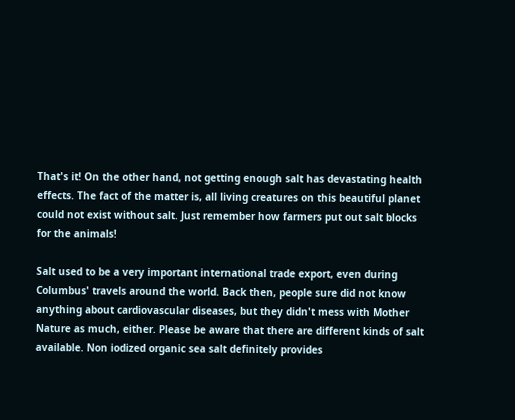That's it! On the other hand, not getting enough salt has devastating health effects. The fact of the matter is, all living creatures on this beautiful planet could not exist without salt. Just remember how farmers put out salt blocks for the animals!

Salt used to be a very important international trade export, even during Columbus' travels around the world. Back then, people sure did not know anything about cardiovascular diseases, but they didn't mess with Mother Nature as much, either. Please be aware that there are different kinds of salt available. Non iodized organic sea salt definitely provides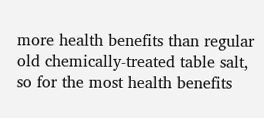more health benefits than regular old chemically-treated table salt, so for the most health benefits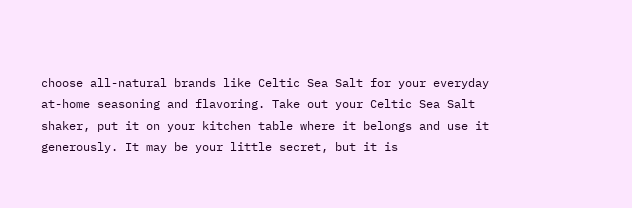choose all-natural brands like Celtic Sea Salt for your everyday at-home seasoning and flavoring. Take out your Celtic Sea Salt shaker, put it on your kitchen table where it belongs and use it generously. It may be your little secret, but it is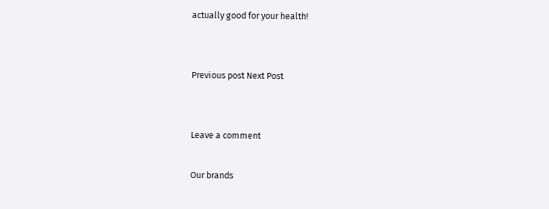actually good for your health!


Previous post Next Post


Leave a comment

Our brands